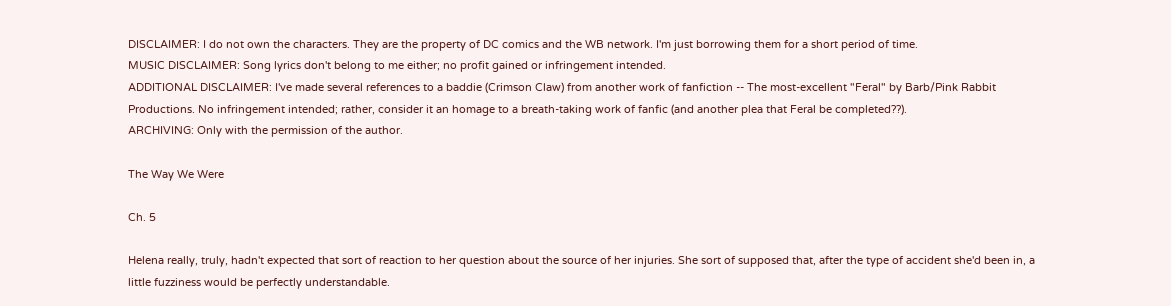DISCLAIMER: I do not own the characters. They are the property of DC comics and the WB network. I'm just borrowing them for a short period of time.
MUSIC DISCLAIMER: Song lyrics don't belong to me either; no profit gained or infringement intended.
ADDITIONAL DISCLAIMER: I've made several references to a baddie (Crimson Claw) from another work of fanfiction -- The most-excellent "Feral" by Barb/Pink Rabbit Productions. No infringement intended; rather, consider it an homage to a breath-taking work of fanfic (and another plea that Feral be completed??).
ARCHIVING: Only with the permission of the author.

The Way We Were

Ch. 5

Helena really, truly, hadn't expected that sort of reaction to her question about the source of her injuries. She sort of supposed that, after the type of accident she'd been in, a little fuzziness would be perfectly understandable.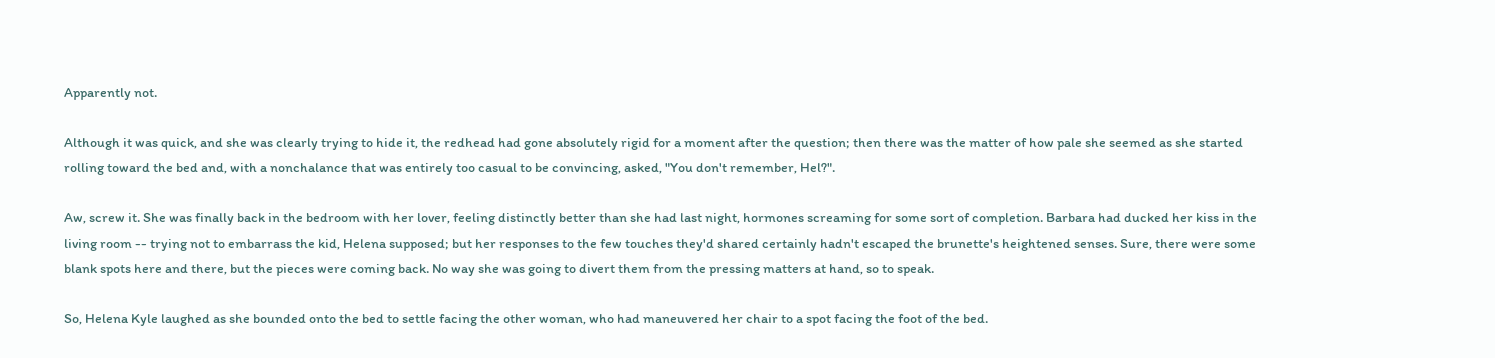Apparently not.

Although it was quick, and she was clearly trying to hide it, the redhead had gone absolutely rigid for a moment after the question; then there was the matter of how pale she seemed as she started rolling toward the bed and, with a nonchalance that was entirely too casual to be convincing, asked, "You don't remember, Hel?".

Aw, screw it. She was finally back in the bedroom with her lover, feeling distinctly better than she had last night, hormones screaming for some sort of completion. Barbara had ducked her kiss in the living room -- trying not to embarrass the kid, Helena supposed; but her responses to the few touches they'd shared certainly hadn't escaped the brunette's heightened senses. Sure, there were some blank spots here and there, but the pieces were coming back. No way she was going to divert them from the pressing matters at hand, so to speak.

So, Helena Kyle laughed as she bounded onto the bed to settle facing the other woman, who had maneuvered her chair to a spot facing the foot of the bed.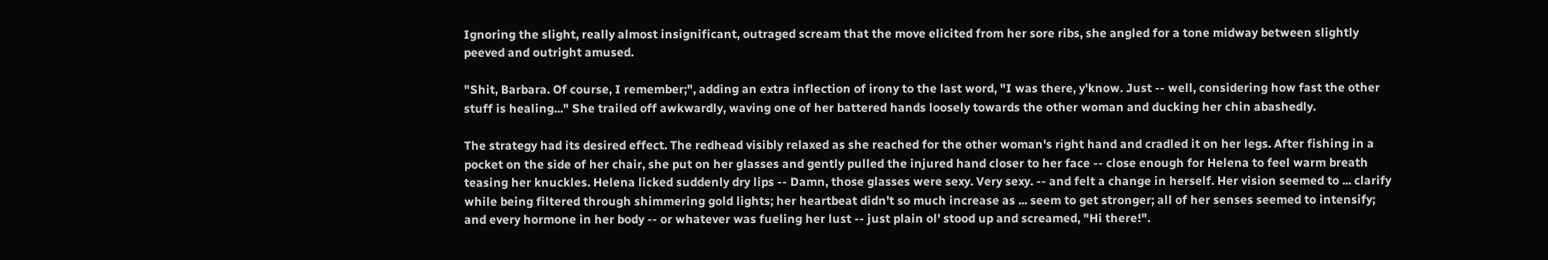Ignoring the slight, really almost insignificant, outraged scream that the move elicited from her sore ribs, she angled for a tone midway between slightly peeved and outright amused.

"Shit, Barbara. Of course, I remember;", adding an extra inflection of irony to the last word, "I was there, y'know. Just -- well, considering how fast the other stuff is healing..." She trailed off awkwardly, waving one of her battered hands loosely towards the other woman and ducking her chin abashedly.

The strategy had its desired effect. The redhead visibly relaxed as she reached for the other woman's right hand and cradled it on her legs. After fishing in a pocket on the side of her chair, she put on her glasses and gently pulled the injured hand closer to her face -- close enough for Helena to feel warm breath teasing her knuckles. Helena licked suddenly dry lips -- Damn, those glasses were sexy. Very sexy. -- and felt a change in herself. Her vision seemed to ... clarify while being filtered through shimmering gold lights; her heartbeat didn't so much increase as ... seem to get stronger; all of her senses seemed to intensify; and every hormone in her body -- or whatever was fueling her lust -- just plain ol' stood up and screamed, "Hi there!".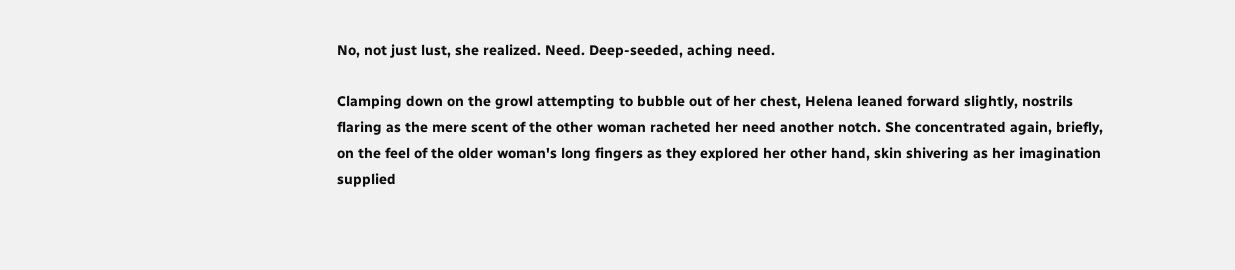No, not just lust, she realized. Need. Deep-seeded, aching need.

Clamping down on the growl attempting to bubble out of her chest, Helena leaned forward slightly, nostrils flaring as the mere scent of the other woman racheted her need another notch. She concentrated again, briefly, on the feel of the older woman's long fingers as they explored her other hand, skin shivering as her imagination supplied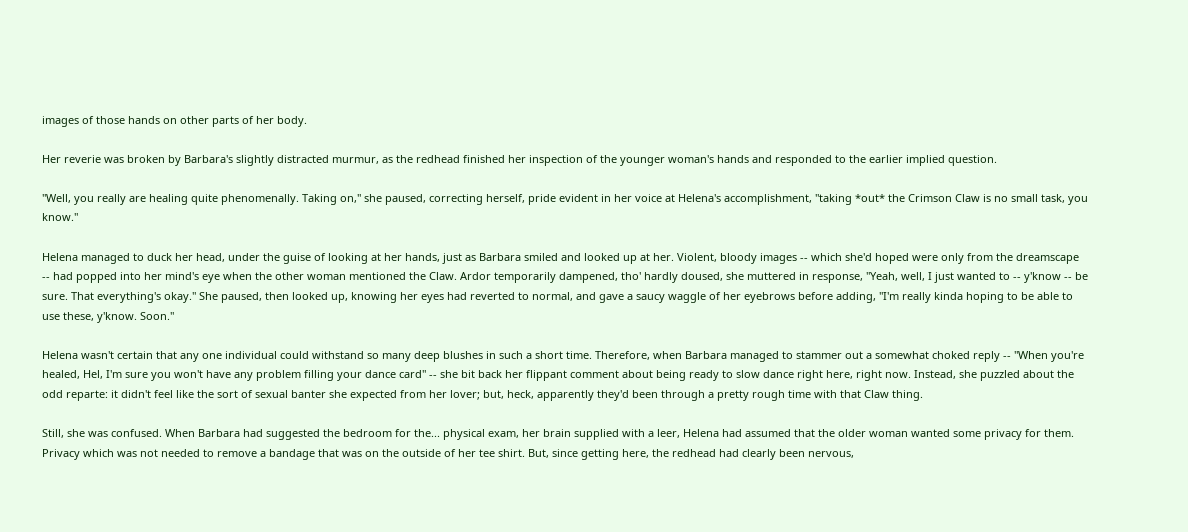images of those hands on other parts of her body.

Her reverie was broken by Barbara's slightly distracted murmur, as the redhead finished her inspection of the younger woman's hands and responded to the earlier implied question.

"Well, you really are healing quite phenomenally. Taking on," she paused, correcting herself, pride evident in her voice at Helena's accomplishment, "taking *out* the Crimson Claw is no small task, you know."

Helena managed to duck her head, under the guise of looking at her hands, just as Barbara smiled and looked up at her. Violent, bloody images -- which she'd hoped were only from the dreamscape -- had popped into her mind's eye when the other woman mentioned the Claw. Ardor temporarily dampened, tho' hardly doused, she muttered in response, "Yeah, well, I just wanted to -- y'know -- be sure. That everything's okay." She paused, then looked up, knowing her eyes had reverted to normal, and gave a saucy waggle of her eyebrows before adding, "I'm really kinda hoping to be able to use these, y'know. Soon."

Helena wasn't certain that any one individual could withstand so many deep blushes in such a short time. Therefore, when Barbara managed to stammer out a somewhat choked reply -- "When you're healed, Hel, I'm sure you won't have any problem filling your dance card" -- she bit back her flippant comment about being ready to slow dance right here, right now. Instead, she puzzled about the odd reparte: it didn't feel like the sort of sexual banter she expected from her lover; but, heck, apparently they'd been through a pretty rough time with that Claw thing.

Still, she was confused. When Barbara had suggested the bedroom for the... physical exam, her brain supplied with a leer, Helena had assumed that the older woman wanted some privacy for them. Privacy which was not needed to remove a bandage that was on the outside of her tee shirt. But, since getting here, the redhead had clearly been nervous,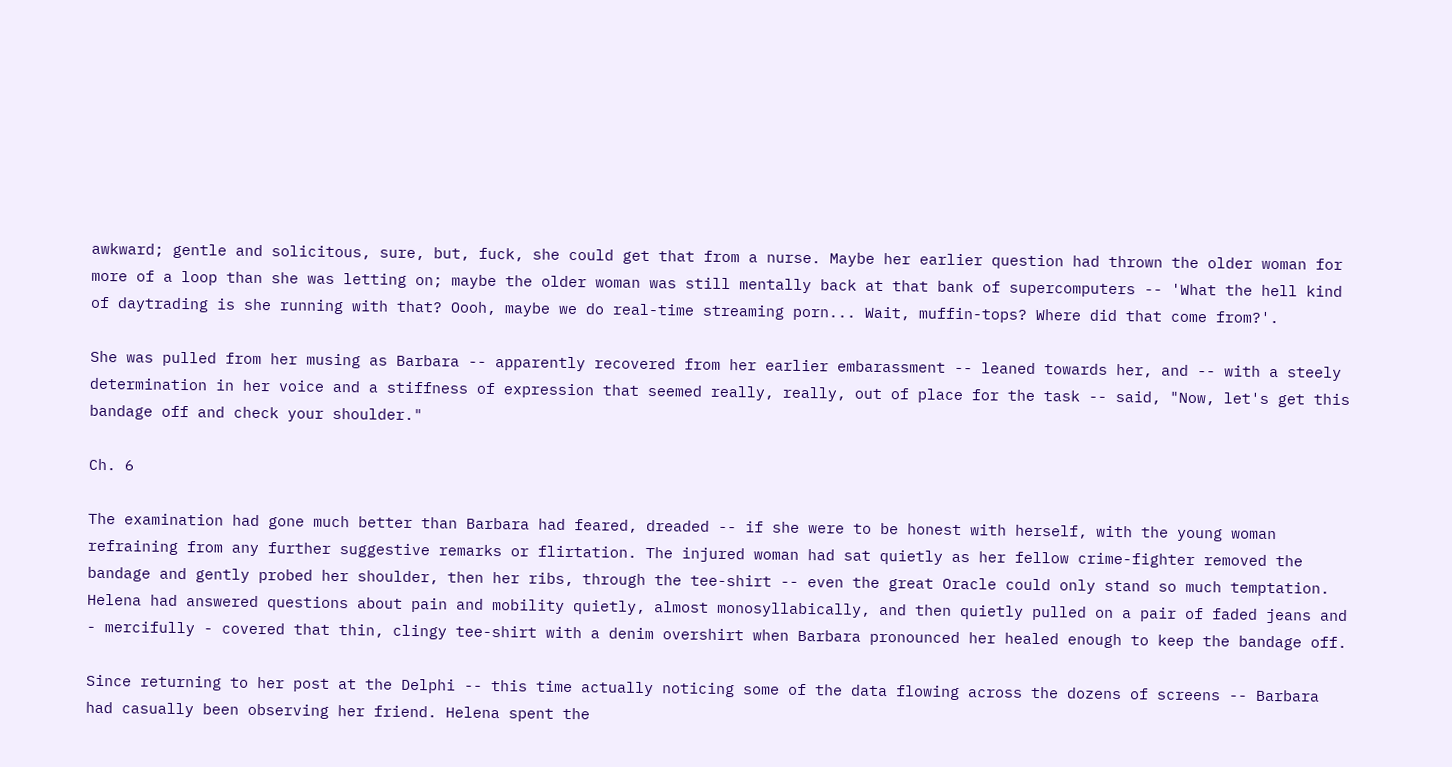awkward; gentle and solicitous, sure, but, fuck, she could get that from a nurse. Maybe her earlier question had thrown the older woman for more of a loop than she was letting on; maybe the older woman was still mentally back at that bank of supercomputers -- 'What the hell kind of daytrading is she running with that? Oooh, maybe we do real-time streaming porn... Wait, muffin-tops? Where did that come from?'.

She was pulled from her musing as Barbara -- apparently recovered from her earlier embarassment -- leaned towards her, and -- with a steely determination in her voice and a stiffness of expression that seemed really, really, out of place for the task -- said, "Now, let's get this bandage off and check your shoulder."

Ch. 6

The examination had gone much better than Barbara had feared, dreaded -- if she were to be honest with herself, with the young woman refraining from any further suggestive remarks or flirtation. The injured woman had sat quietly as her fellow crime-fighter removed the bandage and gently probed her shoulder, then her ribs, through the tee-shirt -- even the great Oracle could only stand so much temptation. Helena had answered questions about pain and mobility quietly, almost monosyllabically, and then quietly pulled on a pair of faded jeans and - mercifully - covered that thin, clingy tee-shirt with a denim overshirt when Barbara pronounced her healed enough to keep the bandage off.

Since returning to her post at the Delphi -- this time actually noticing some of the data flowing across the dozens of screens -- Barbara had casually been observing her friend. Helena spent the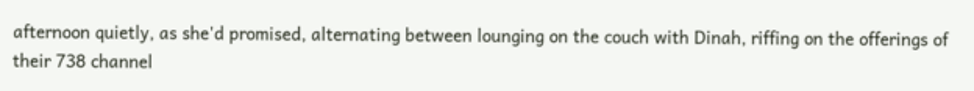afternoon quietly, as she'd promised, alternating between lounging on the couch with Dinah, riffing on the offerings of their 738 channel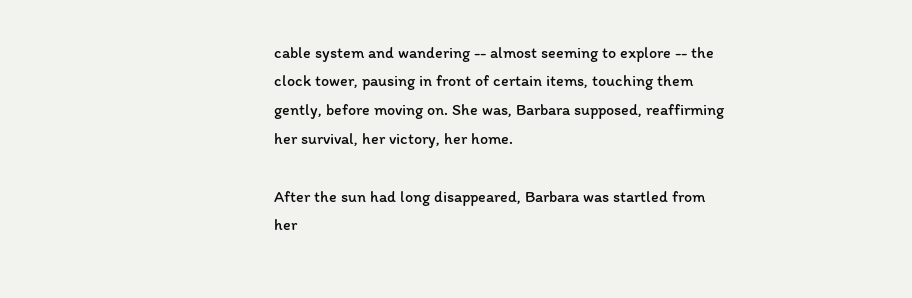cable system and wandering -- almost seeming to explore -- the clock tower, pausing in front of certain items, touching them gently, before moving on. She was, Barbara supposed, reaffirming her survival, her victory, her home.

After the sun had long disappeared, Barbara was startled from her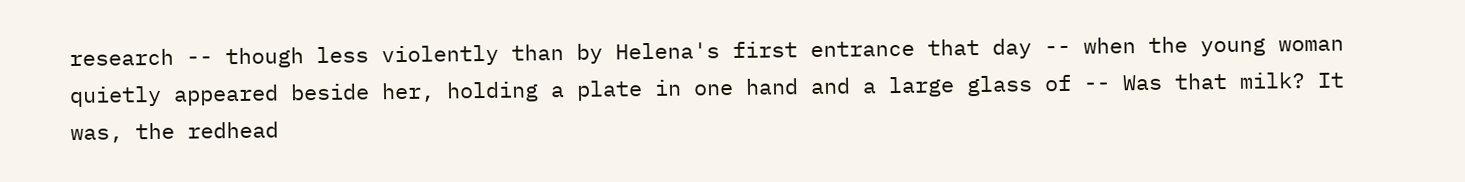research -- though less violently than by Helena's first entrance that day -- when the young woman quietly appeared beside her, holding a plate in one hand and a large glass of -- Was that milk? It was, the redhead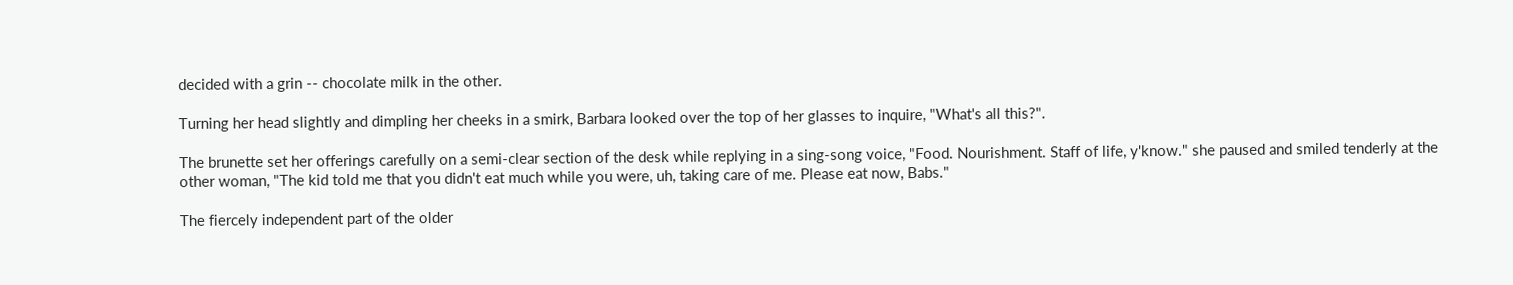decided with a grin -- chocolate milk in the other.

Turning her head slightly and dimpling her cheeks in a smirk, Barbara looked over the top of her glasses to inquire, "What's all this?".

The brunette set her offerings carefully on a semi-clear section of the desk while replying in a sing-song voice, "Food. Nourishment. Staff of life, y'know." she paused and smiled tenderly at the other woman, "The kid told me that you didn't eat much while you were, uh, taking care of me. Please eat now, Babs."

The fiercely independent part of the older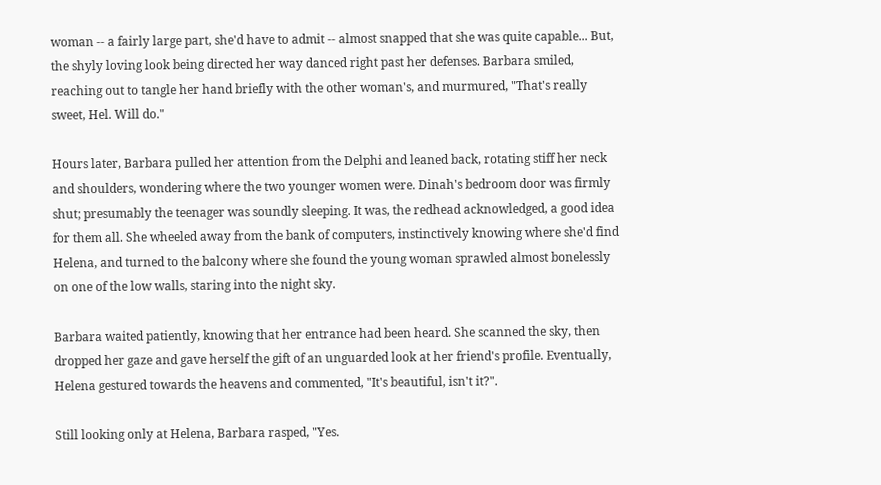woman -- a fairly large part, she'd have to admit -- almost snapped that she was quite capable... But, the shyly loving look being directed her way danced right past her defenses. Barbara smiled, reaching out to tangle her hand briefly with the other woman's, and murmured, "That's really sweet, Hel. Will do."

Hours later, Barbara pulled her attention from the Delphi and leaned back, rotating stiff her neck and shoulders, wondering where the two younger women were. Dinah's bedroom door was firmly shut; presumably the teenager was soundly sleeping. It was, the redhead acknowledged, a good idea for them all. She wheeled away from the bank of computers, instinctively knowing where she'd find Helena, and turned to the balcony where she found the young woman sprawled almost bonelessly on one of the low walls, staring into the night sky.

Barbara waited patiently, knowing that her entrance had been heard. She scanned the sky, then dropped her gaze and gave herself the gift of an unguarded look at her friend's profile. Eventually, Helena gestured towards the heavens and commented, "It's beautiful, isn't it?".

Still looking only at Helena, Barbara rasped, "Yes.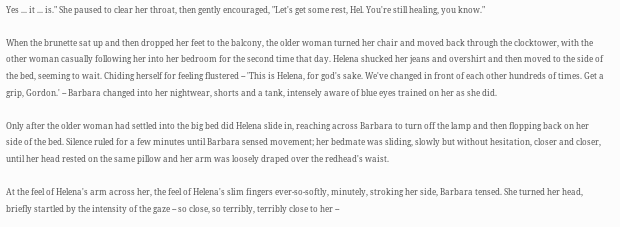Yes ... it ... is." She paused to clear her throat, then gently encouraged, "Let's get some rest, Hel. You're still healing, you know."

When the brunette sat up and then dropped her feet to the balcony, the older woman turned her chair and moved back through the clocktower, with the other woman casually following her into her bedroom for the second time that day. Helena shucked her jeans and overshirt and then moved to the side of the bed, seeming to wait. Chiding herself for feeling flustered -- 'This is Helena, for god's sake. We've changed in front of each other hundreds of times. Get a grip, Gordon.' -- Barbara changed into her nightwear, shorts and a tank, intensely aware of blue eyes trained on her as she did.

Only after the older woman had settled into the big bed did Helena slide in, reaching across Barbara to turn off the lamp and then flopping back on her side of the bed. Silence ruled for a few minutes until Barbara sensed movement; her bedmate was sliding, slowly but without hesitation, closer and closer, until her head rested on the same pillow and her arm was loosely draped over the redhead's waist.

At the feel of Helena's arm across her, the feel of Helena's slim fingers ever-so-softly, minutely, stroking her side, Barbara tensed. She turned her head, briefly startled by the intensity of the gaze -- so close, so terribly, terribly close to her --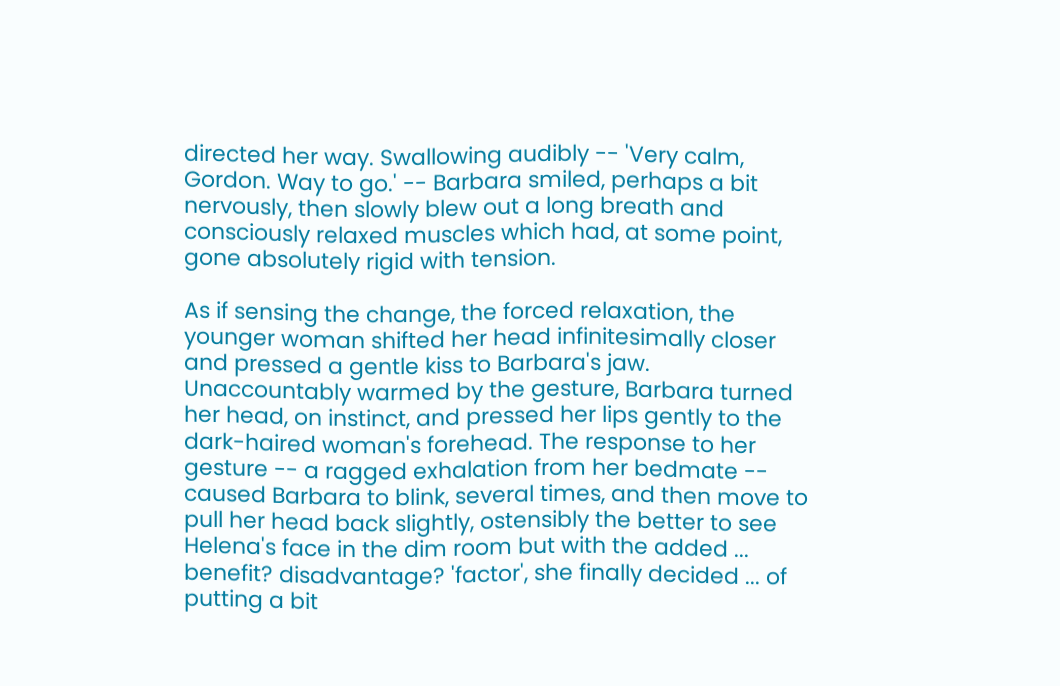directed her way. Swallowing audibly -- 'Very calm, Gordon. Way to go.' -- Barbara smiled, perhaps a bit nervously, then slowly blew out a long breath and consciously relaxed muscles which had, at some point, gone absolutely rigid with tension.

As if sensing the change, the forced relaxation, the younger woman shifted her head infinitesimally closer and pressed a gentle kiss to Barbara's jaw. Unaccountably warmed by the gesture, Barbara turned her head, on instinct, and pressed her lips gently to the dark-haired woman's forehead. The response to her gesture -- a ragged exhalation from her bedmate -- caused Barbara to blink, several times, and then move to pull her head back slightly, ostensibly the better to see Helena's face in the dim room but with the added ... benefit? disadvantage? 'factor', she finally decided ... of putting a bit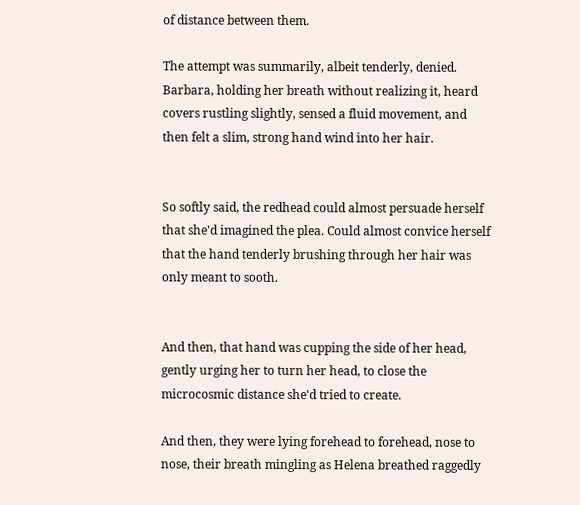of distance between them.

The attempt was summarily, albeit tenderly, denied. Barbara, holding her breath without realizing it, heard covers rustling slightly, sensed a fluid movement, and then felt a slim, strong hand wind into her hair.


So softly said, the redhead could almost persuade herself that she'd imagined the plea. Could almost convice herself that the hand tenderly brushing through her hair was only meant to sooth.


And then, that hand was cupping the side of her head, gently urging her to turn her head, to close the microcosmic distance she'd tried to create.

And then, they were lying forehead to forehead, nose to nose, their breath mingling as Helena breathed raggedly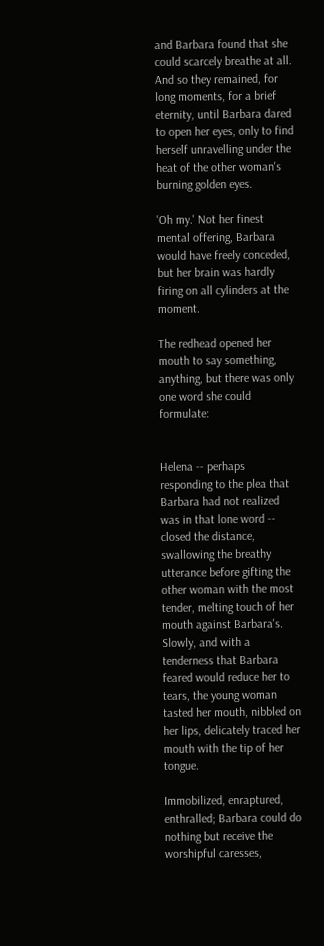and Barbara found that she could scarcely breathe at all. And so they remained, for long moments, for a brief eternity, until Barbara dared to open her eyes, only to find herself unravelling under the heat of the other woman's burning golden eyes.

'Oh my.' Not her finest mental offering, Barbara would have freely conceded, but her brain was hardly firing on all cylinders at the moment.

The redhead opened her mouth to say something, anything, but there was only one word she could formulate:


Helena -- perhaps responding to the plea that Barbara had not realized was in that lone word -- closed the distance, swallowing the breathy utterance before gifting the other woman with the most tender, melting touch of her mouth against Barbara's. Slowly, and with a tenderness that Barbara feared would reduce her to tears, the young woman tasted her mouth, nibbled on her lips, delicately traced her mouth with the tip of her tongue.

Immobilized, enraptured, enthralled; Barbara could do nothing but receive the worshipful caresses,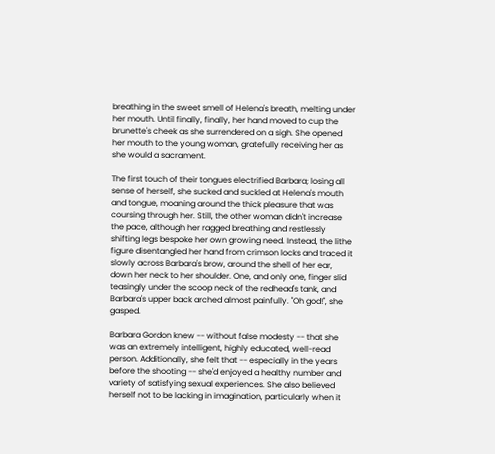breathing in the sweet smell of Helena's breath, melting under her mouth. Until finally, finally, her hand moved to cup the brunette's cheek as she surrendered on a sigh. She opened her mouth to the young woman, gratefully receiving her as she would a sacrament.

The first touch of their tongues electrified Barbara; losing all sense of herself, she sucked and suckled at Helena's mouth and tongue, moaning around the thick pleasure that was coursing through her. Still, the other woman didn't increase the pace, although her ragged breathing and restlessly shifting legs bespoke her own growing need. Instead, the lithe figure disentangled her hand from crimson locks and traced it slowly across Barbara's brow, around the shell of her ear, down her neck to her shoulder. One, and only one, finger slid teasingly under the scoop neck of the redhead's tank, and Barbara's upper back arched almost painfully. "Oh god!", she gasped.

Barbara Gordon knew -- without false modesty -- that she was an extremely intelligent, highly educated, well-read person. Additionally, she felt that -- especially in the years before the shooting -- she'd enjoyed a healthy number and variety of satisfying sexual experiences. She also believed herself not to be lacking in imagination, particularly when it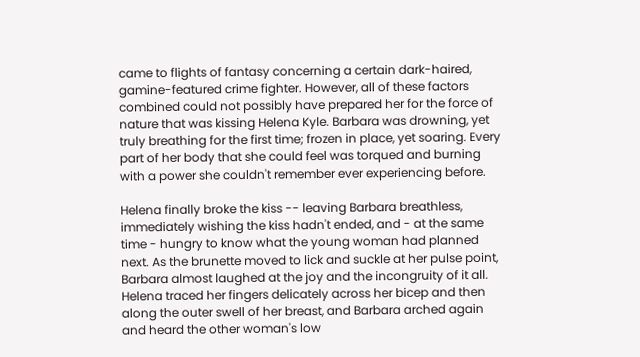came to flights of fantasy concerning a certain dark-haired, gamine-featured crime fighter. However, all of these factors combined could not possibly have prepared her for the force of nature that was kissing Helena Kyle. Barbara was drowning, yet truly breathing for the first time; frozen in place, yet soaring. Every part of her body that she could feel was torqued and burning with a power she couldn't remember ever experiencing before.

Helena finally broke the kiss -- leaving Barbara breathless, immediately wishing the kiss hadn't ended, and - at the same time - hungry to know what the young woman had planned next. As the brunette moved to lick and suckle at her pulse point, Barbara almost laughed at the joy and the incongruity of it all. Helena traced her fingers delicately across her bicep and then along the outer swell of her breast, and Barbara arched again and heard the other woman's low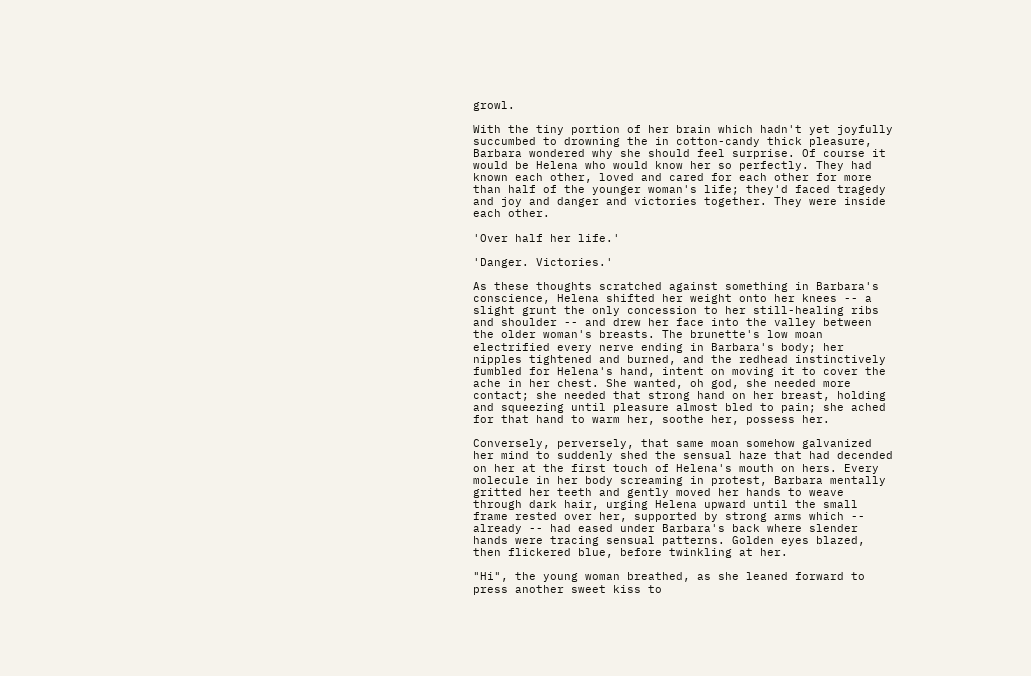growl.

With the tiny portion of her brain which hadn't yet joyfully succumbed to drowning the in cotton-candy thick pleasure, Barbara wondered why she should feel surprise. Of course it would be Helena who would know her so perfectly. They had known each other, loved and cared for each other for more than half of the younger woman's life; they'd faced tragedy and joy and danger and victories together. They were inside each other.

'Over half her life.'

'Danger. Victories.'

As these thoughts scratched against something in Barbara's conscience, Helena shifted her weight onto her knees -- a slight grunt the only concession to her still-healing ribs and shoulder -- and drew her face into the valley between the older woman's breasts. The brunette's low moan electrified every nerve ending in Barbara's body; her nipples tightened and burned, and the redhead instinctively fumbled for Helena's hand, intent on moving it to cover the ache in her chest. She wanted, oh god, she needed more contact; she needed that strong hand on her breast, holding and squeezing until pleasure almost bled to pain; she ached for that hand to warm her, soothe her, possess her.

Conversely, perversely, that same moan somehow galvanized her mind to suddenly shed the sensual haze that had decended on her at the first touch of Helena's mouth on hers. Every molecule in her body screaming in protest, Barbara mentally gritted her teeth and gently moved her hands to weave through dark hair, urging Helena upward until the small frame rested over her, supported by strong arms which -- already -- had eased under Barbara's back where slender hands were tracing sensual patterns. Golden eyes blazed, then flickered blue, before twinkling at her.

"Hi", the young woman breathed, as she leaned forward to press another sweet kiss to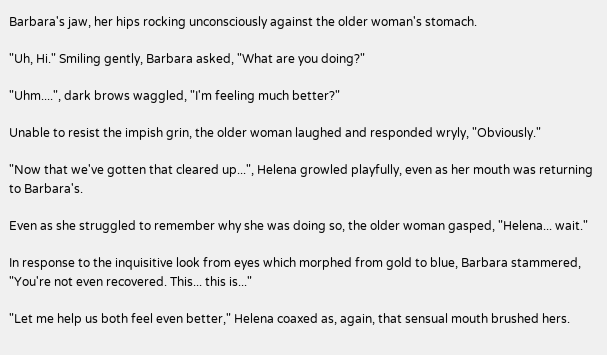Barbara's jaw, her hips rocking unconsciously against the older woman's stomach.

"Uh, Hi." Smiling gently, Barbara asked, "What are you doing?"

"Uhm....", dark brows waggled, "I'm feeling much better?"

Unable to resist the impish grin, the older woman laughed and responded wryly, "Obviously."

"Now that we've gotten that cleared up...", Helena growled playfully, even as her mouth was returning to Barbara's.

Even as she struggled to remember why she was doing so, the older woman gasped, "Helena... wait."

In response to the inquisitive look from eyes which morphed from gold to blue, Barbara stammered, "You're not even recovered. This... this is..."

"Let me help us both feel even better," Helena coaxed as, again, that sensual mouth brushed hers.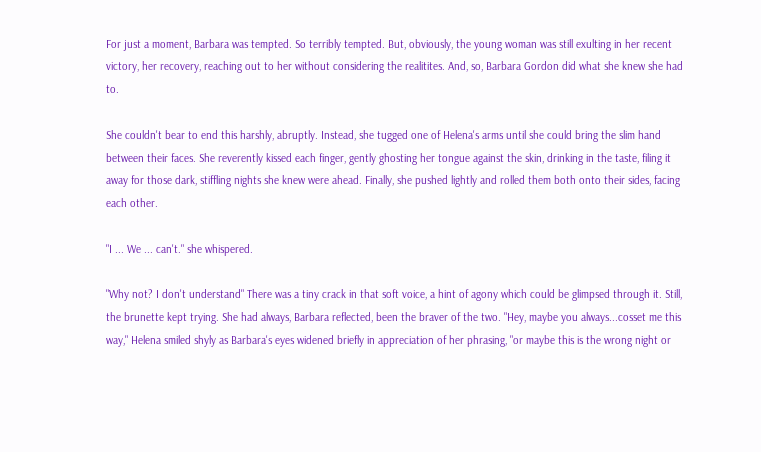For just a moment, Barbara was tempted. So terribly tempted. But, obviously, the young woman was still exulting in her recent victory, her recovery, reaching out to her without considering the realitites. And, so, Barbara Gordon did what she knew she had to.

She couldn't bear to end this harshly, abruptly. Instead, she tugged one of Helena's arms until she could bring the slim hand between their faces. She reverently kissed each finger, gently ghosting her tongue against the skin, drinking in the taste, filing it away for those dark, stiffling nights she knew were ahead. Finally, she pushed lightly and rolled them both onto their sides, facing each other.

"I ... We ... can't." she whispered.

"Why not? I don't understand" There was a tiny crack in that soft voice, a hint of agony which could be glimpsed through it. Still, the brunette kept trying. She had always, Barbara reflected, been the braver of the two. "Hey, maybe you always...cosset me this way," Helena smiled shyly as Barbara's eyes widened briefly in appreciation of her phrasing, "or maybe this is the wrong night or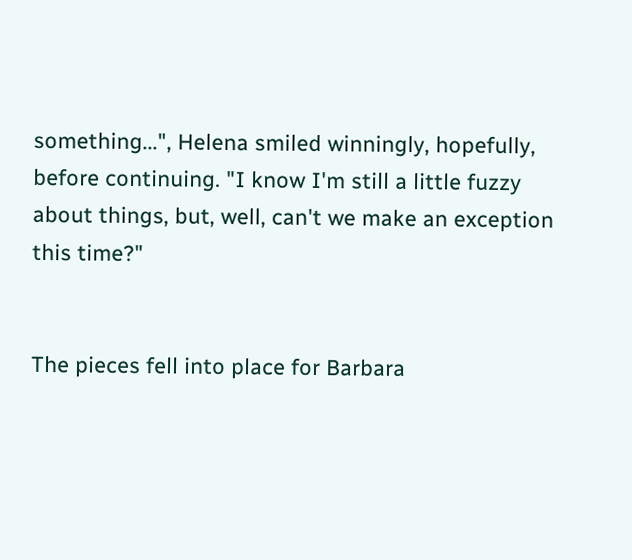something...", Helena smiled winningly, hopefully, before continuing. "I know I'm still a little fuzzy about things, but, well, can't we make an exception this time?"


The pieces fell into place for Barbara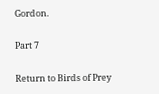Gordon.

Part 7

Return to Birds of Prey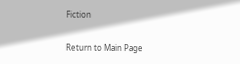Fiction

Return to Main Page